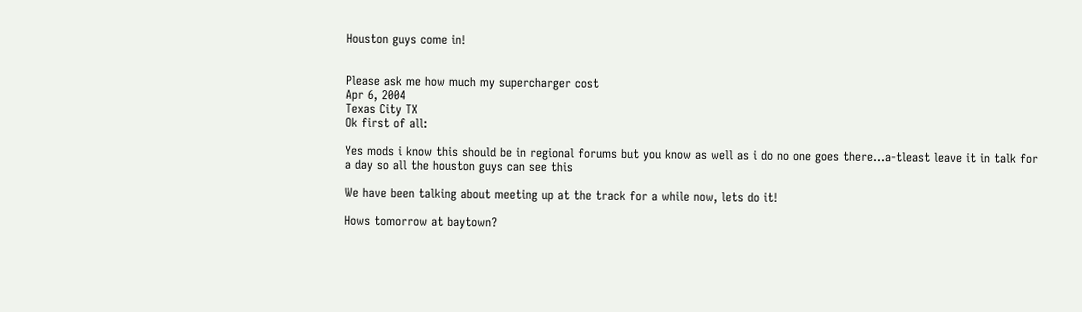Houston guys come in!


Please ask me how much my supercharger cost
Apr 6, 2004
Texas City TX
Ok first of all:

Yes mods i know this should be in regional forums but you know as well as i do no one goes there...a-tleast leave it in talk for a day so all the houston guys can see this

We have been talking about meeting up at the track for a while now, lets do it!

Hows tomorrow at baytown?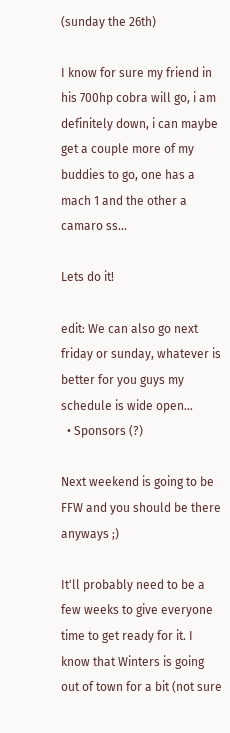(sunday the 26th)

I know for sure my friend in his 700hp cobra will go, i am definitely down, i can maybe get a couple more of my buddies to go, one has a mach 1 and the other a camaro ss...

Lets do it!

edit: We can also go next friday or sunday, whatever is better for you guys my schedule is wide open...
  • Sponsors (?)

Next weekend is going to be FFW and you should be there anyways ;)

It'll probably need to be a few weeks to give everyone time to get ready for it. I know that Winters is going out of town for a bit (not sure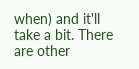when) and it'll take a bit. There are other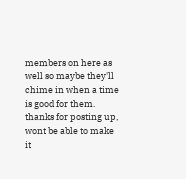members on here as well so maybe they'll chime in when a time is good for them.
thanks for posting up, wont be able to make it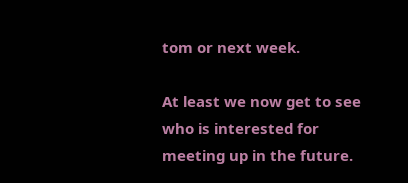tom or next week.

At least we now get to see who is interested for meeting up in the future.